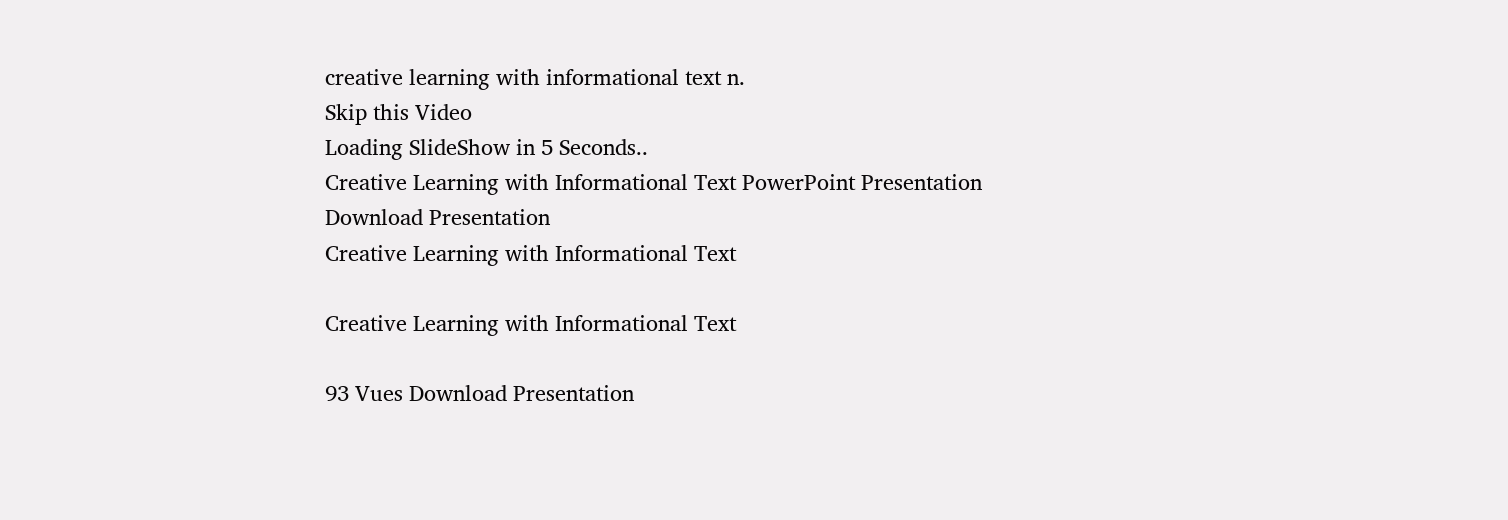creative learning with informational text n.
Skip this Video
Loading SlideShow in 5 Seconds..
Creative Learning with Informational Text PowerPoint Presentation
Download Presentation
Creative Learning with Informational Text

Creative Learning with Informational Text

93 Vues Download Presentation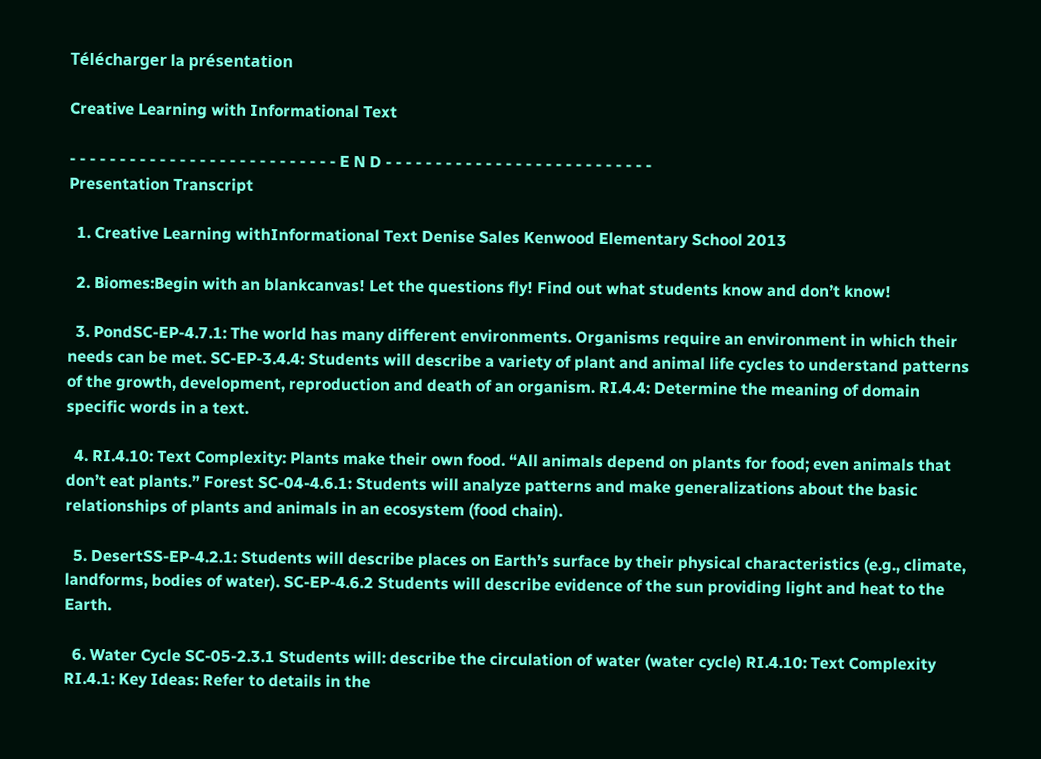Télécharger la présentation

Creative Learning with Informational Text

- - - - - - - - - - - - - - - - - - - - - - - - - - - E N D - - - - - - - - - - - - - - - - - - - - - - - - - - -
Presentation Transcript

  1. Creative Learning withInformational Text Denise Sales Kenwood Elementary School 2013

  2. Biomes:Begin with an blankcanvas! Let the questions fly! Find out what students know and don’t know!

  3. PondSC-EP-4.7.1: The world has many different environments. Organisms require an environment in which their needs can be met. SC-EP-3.4.4: Students will describe a variety of plant and animal life cycles to understand patterns of the growth, development, reproduction and death of an organism. RI.4.4: Determine the meaning of domain specific words in a text.

  4. RI.4.10: Text Complexity: Plants make their own food. “All animals depend on plants for food; even animals that don’t eat plants.” Forest SC-04-4.6.1: Students will analyze patterns and make generalizations about the basic relationships of plants and animals in an ecosystem (food chain).

  5. DesertSS-EP-4.2.1: Students will describe places on Earth’s surface by their physical characteristics (e.g., climate, landforms, bodies of water). SC-EP-4.6.2 Students will describe evidence of the sun providing light and heat to the Earth.

  6. Water Cycle SC-05-2.3.1 Students will: describe the circulation of water (water cycle) RI.4.10: Text Complexity RI.4.1: Key Ideas: Refer to details in the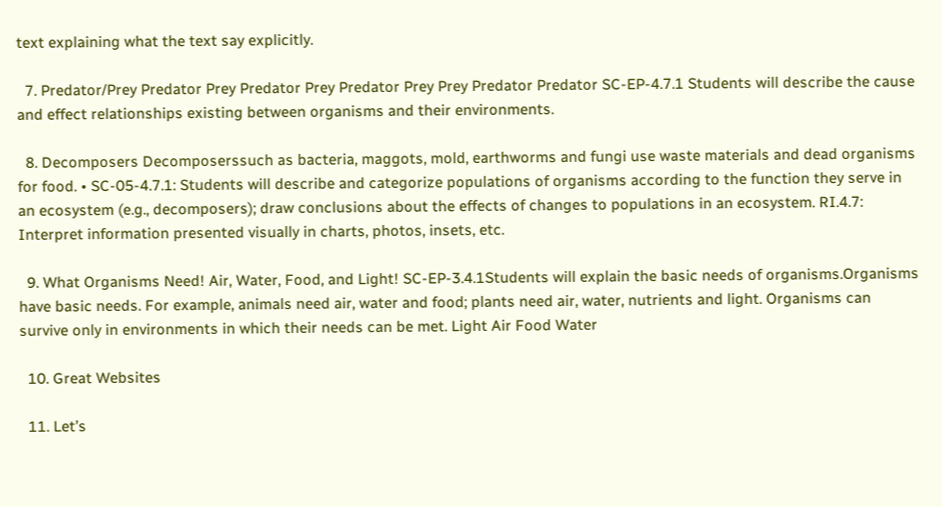text explaining what the text say explicitly.

  7. Predator/Prey Predator Prey Predator Prey Predator Prey Prey Predator Predator SC-EP-4.7.1 Students will describe the cause and effect relationships existing between organisms and their environments.

  8. Decomposers Decomposerssuch as bacteria, maggots, mold, earthworms and fungi use waste materials and dead organisms for food. • SC-05-4.7.1: Students will describe and categorize populations of organisms according to the function they serve in an ecosystem (e.g., decomposers); draw conclusions about the effects of changes to populations in an ecosystem. RI.4.7: Interpret information presented visually in charts, photos, insets, etc.

  9. What Organisms Need! Air, Water, Food, and Light! SC-EP-3.4.1Students will explain the basic needs of organisms.Organisms have basic needs. For example, animals need air, water and food; plants need air, water, nutrients and light. Organisms can survive only in environments in which their needs can be met. Light Air Food Water

  10. Great Websites

  11. Let’s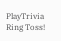PlayTrivia Ring Toss!